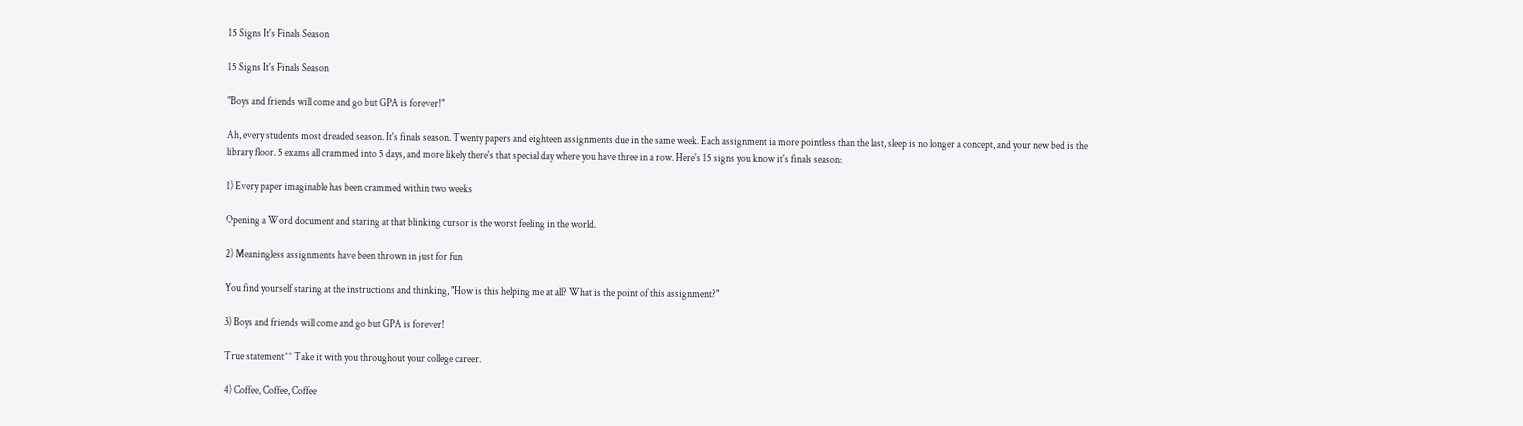15 Signs It's Finals Season

15 Signs It's Finals Season

"Boys and friends will come and go but GPA is forever!"

Ah, every students most dreaded season. It's finals season. Twenty papers and eighteen assignments due in the same week. Each assignment ia more pointless than the last, sleep is no longer a concept, and your new bed is the library floor. 5 exams all crammed into 5 days, and more likely there's that special day where you have three in a row. Here's 15 signs you know it's finals season:

1) Every paper imaginable has been crammed within two weeks

Opening a Word document and staring at that blinking cursor is the worst feeling in the world.

2) Meaningless assignments have been thrown in just for fun

You find yourself staring at the instructions and thinking, "How is this helping me at all? What is the point of this assignment?"

3) Boys and friends will come and go but GPA is forever!

True statement^^ Take it with you throughout your college career.

4) Coffee, Coffee, Coffee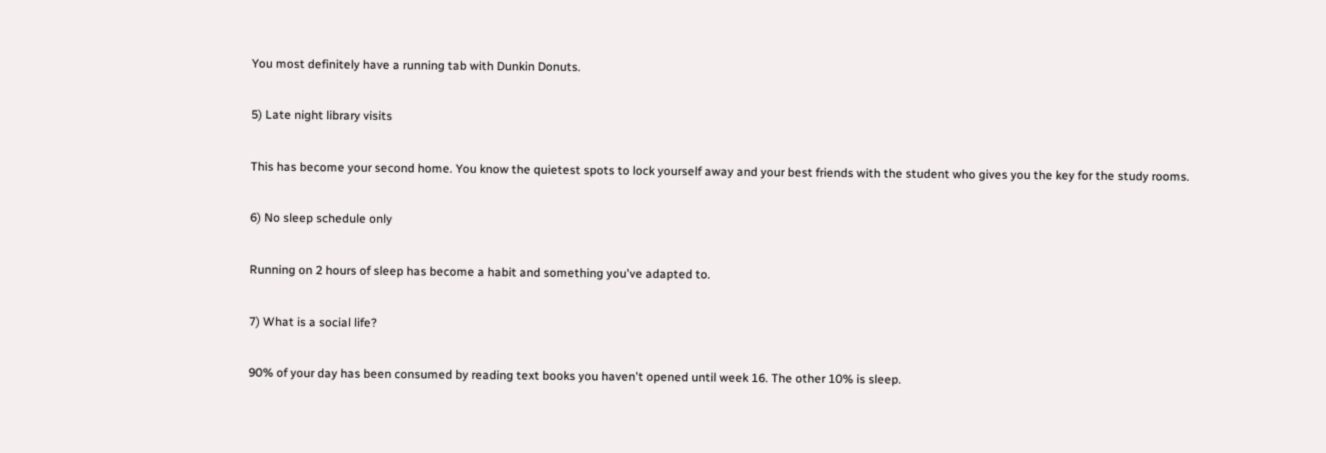You most definitely have a running tab with Dunkin Donuts.

5) Late night library visits

This has become your second home. You know the quietest spots to lock yourself away and your best friends with the student who gives you the key for the study rooms.

6) No sleep schedule only

Running on 2 hours of sleep has become a habit and something you've adapted to.

7) What is a social life?

90% of your day has been consumed by reading text books you haven't opened until week 16. The other 10% is sleep.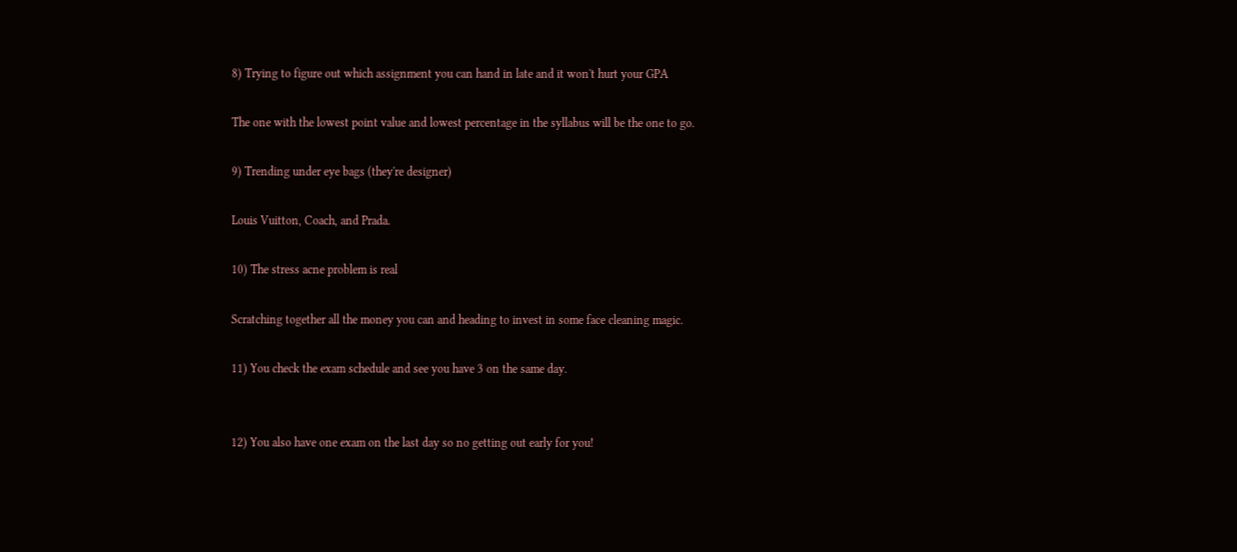8) Trying to figure out which assignment you can hand in late and it won't hurt your GPA

The one with the lowest point value and lowest percentage in the syllabus will be the one to go.

9) Trending under eye bags (they're designer)

Louis Vuitton, Coach, and Prada.

10) The stress acne problem is real

Scratching together all the money you can and heading to invest in some face cleaning magic.

11) You check the exam schedule and see you have 3 on the same day.


12) You also have one exam on the last day so no getting out early for you!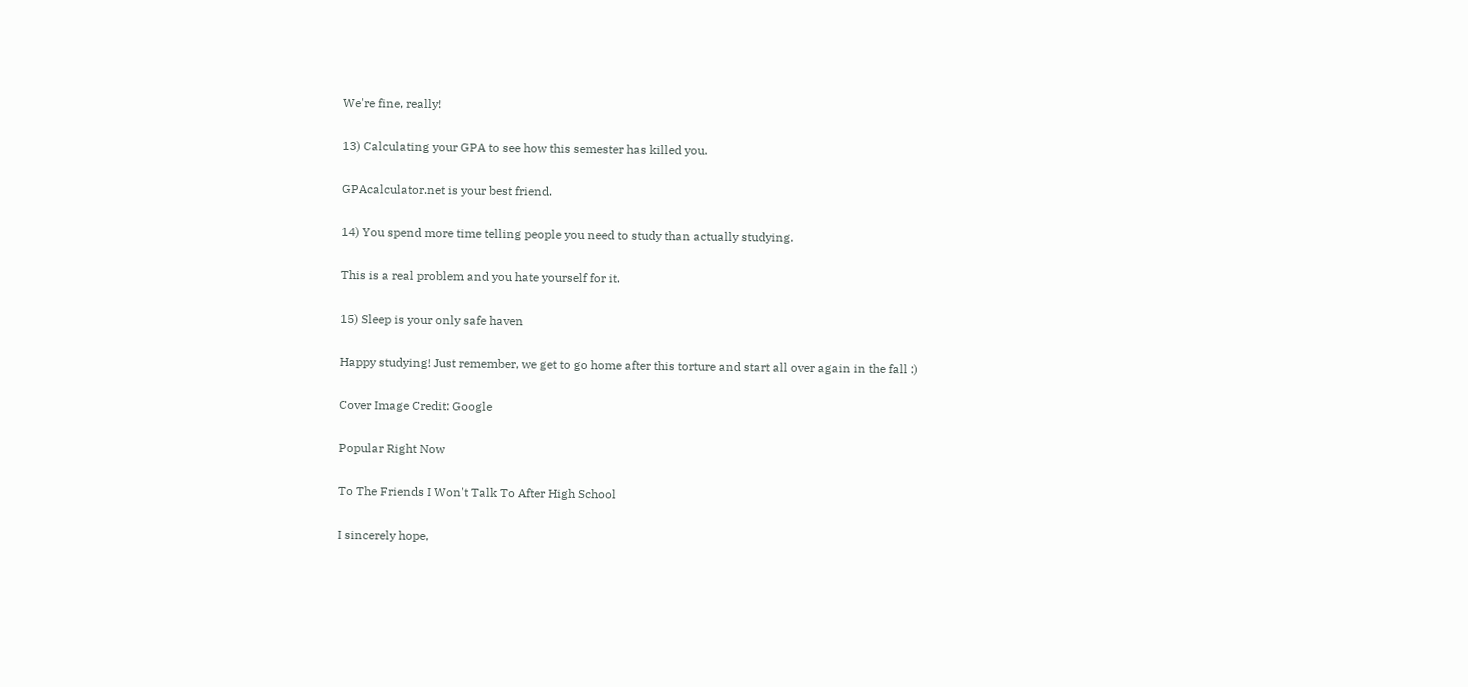We're fine, really!

13) Calculating your GPA to see how this semester has killed you.

GPAcalculator.net is your best friend.

14) You spend more time telling people you need to study than actually studying.

This is a real problem and you hate yourself for it.

15) Sleep is your only safe haven

Happy studying! Just remember, we get to go home after this torture and start all over again in the fall :)

Cover Image Credit: Google

Popular Right Now

To The Friends I Won't Talk To After High School

I sincerely hope,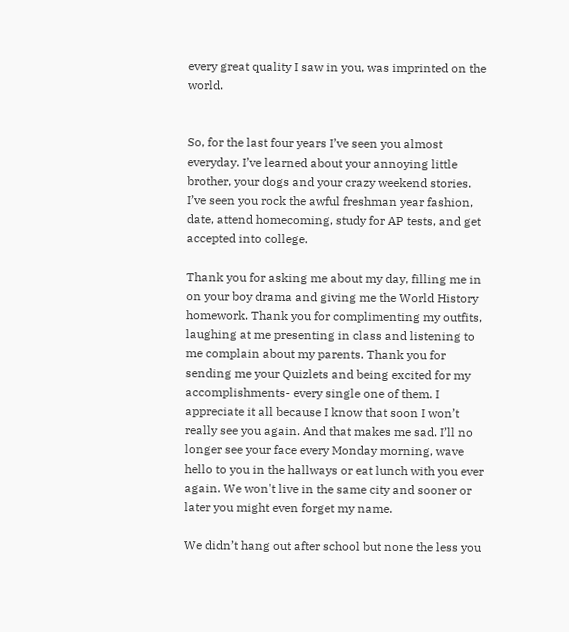every great quality I saw in you, was imprinted on the world.


So, for the last four years I’ve seen you almost everyday. I’ve learned about your annoying little brother, your dogs and your crazy weekend stories. I’ve seen you rock the awful freshman year fashion, date, attend homecoming, study for AP tests, and get accepted into college.

Thank you for asking me about my day, filling me in on your boy drama and giving me the World History homework. Thank you for complimenting my outfits, laughing at me presenting in class and listening to me complain about my parents. Thank you for sending me your Quizlets and being excited for my accomplishments- every single one of them. I appreciate it all because I know that soon I won’t really see you again. And that makes me sad. I’ll no longer see your face every Monday morning, wave hello to you in the hallways or eat lunch with you ever again. We won't live in the same city and sooner or later you might even forget my name.

We didn’t hang out after school but none the less you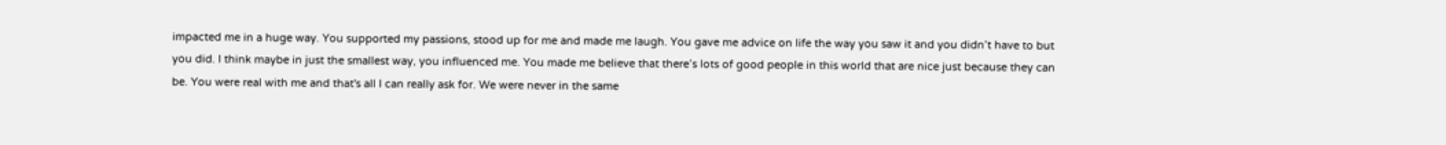impacted me in a huge way. You supported my passions, stood up for me and made me laugh. You gave me advice on life the way you saw it and you didn’t have to but you did. I think maybe in just the smallest way, you influenced me. You made me believe that there’s lots of good people in this world that are nice just because they can be. You were real with me and that's all I can really ask for. We were never in the same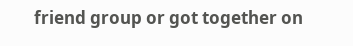friend group or got together on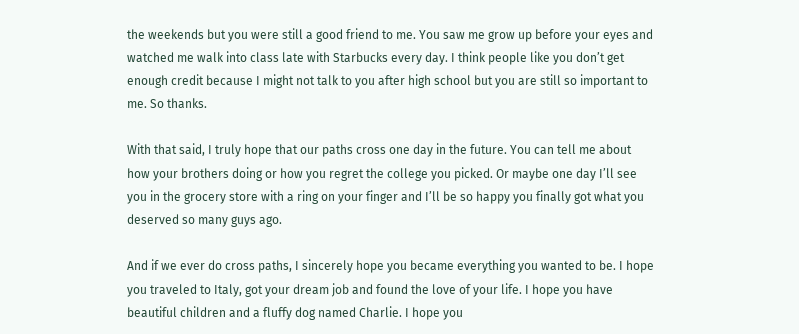the weekends but you were still a good friend to me. You saw me grow up before your eyes and watched me walk into class late with Starbucks every day. I think people like you don’t get enough credit because I might not talk to you after high school but you are still so important to me. So thanks.

With that said, I truly hope that our paths cross one day in the future. You can tell me about how your brothers doing or how you regret the college you picked. Or maybe one day I’ll see you in the grocery store with a ring on your finger and I’ll be so happy you finally got what you deserved so many guys ago.

And if we ever do cross paths, I sincerely hope you became everything you wanted to be. I hope you traveled to Italy, got your dream job and found the love of your life. I hope you have beautiful children and a fluffy dog named Charlie. I hope you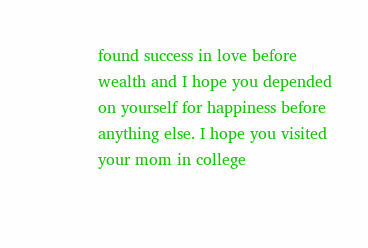found success in love before wealth and I hope you depended on yourself for happiness before anything else. I hope you visited your mom in college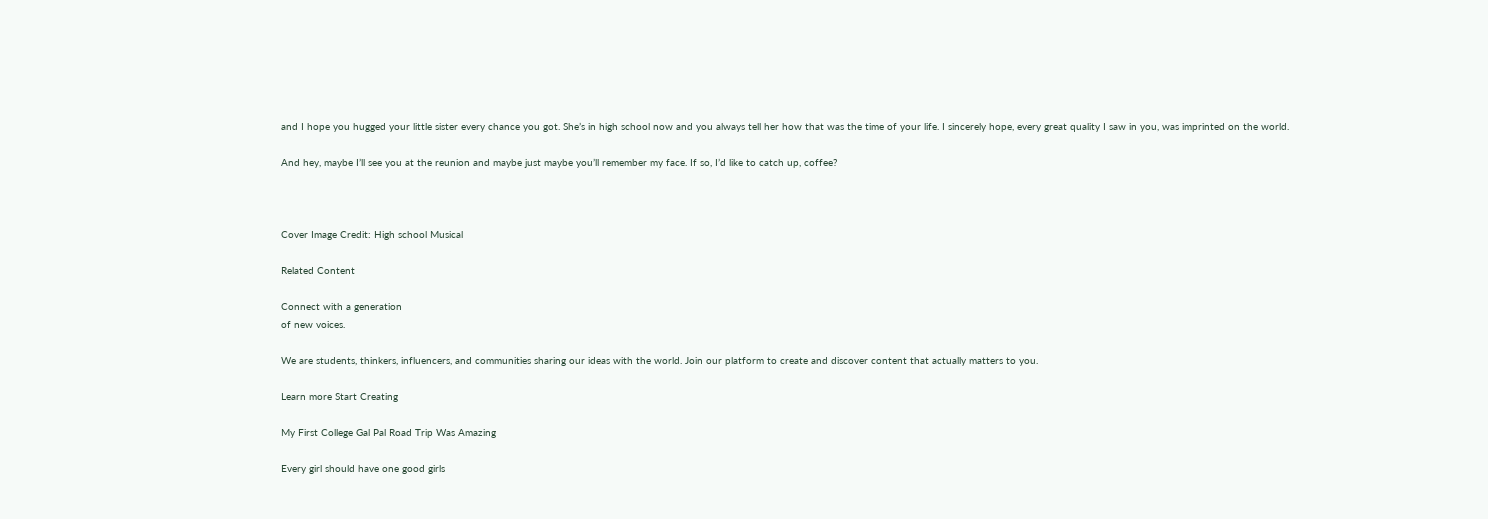and I hope you hugged your little sister every chance you got. She’s in high school now and you always tell her how that was the time of your life. I sincerely hope, every great quality I saw in you, was imprinted on the world.

And hey, maybe I’ll see you at the reunion and maybe just maybe you’ll remember my face. If so, I’d like to catch up, coffee?



Cover Image Credit: High school Musical

Related Content

Connect with a generation
of new voices.

We are students, thinkers, influencers, and communities sharing our ideas with the world. Join our platform to create and discover content that actually matters to you.

Learn more Start Creating

My First College Gal Pal Road Trip Was Amazing

Every girl should have one good girls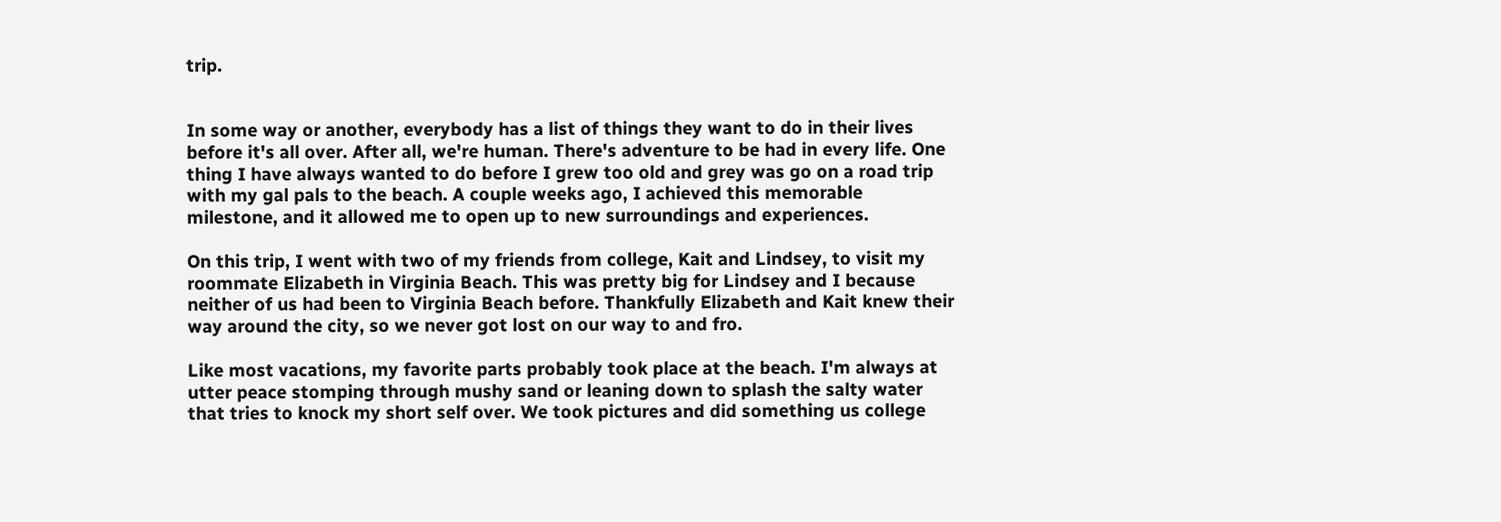trip.


In some way or another, everybody has a list of things they want to do in their lives before it's all over. After all, we're human. There's adventure to be had in every life. One thing I have always wanted to do before I grew too old and grey was go on a road trip with my gal pals to the beach. A couple weeks ago, I achieved this memorable milestone, and it allowed me to open up to new surroundings and experiences.

On this trip, I went with two of my friends from college, Kait and Lindsey, to visit my roommate Elizabeth in Virginia Beach. This was pretty big for Lindsey and I because neither of us had been to Virginia Beach before. Thankfully Elizabeth and Kait knew their way around the city, so we never got lost on our way to and fro.

Like most vacations, my favorite parts probably took place at the beach. I'm always at utter peace stomping through mushy sand or leaning down to splash the salty water that tries to knock my short self over. We took pictures and did something us college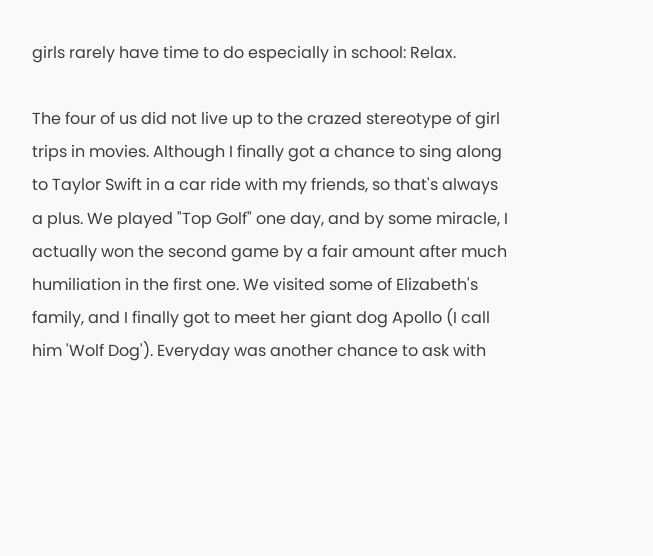girls rarely have time to do especially in school: Relax.

The four of us did not live up to the crazed stereotype of girl trips in movies. Although I finally got a chance to sing along to Taylor Swift in a car ride with my friends, so that's always a plus. We played "Top Golf" one day, and by some miracle, I actually won the second game by a fair amount after much humiliation in the first one. We visited some of Elizabeth's family, and I finally got to meet her giant dog Apollo (I call him 'Wolf Dog'). Everyday was another chance to ask with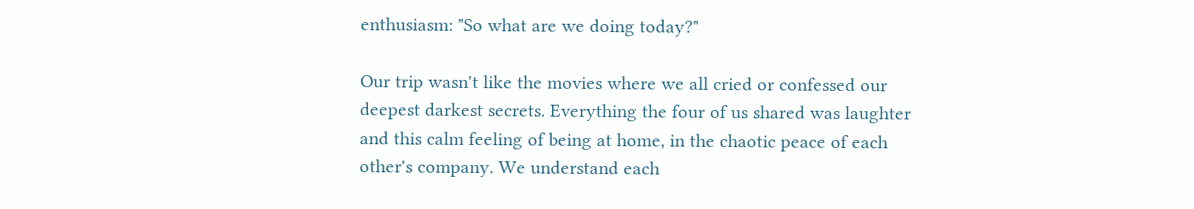enthusiasm: "So what are we doing today?"

Our trip wasn't like the movies where we all cried or confessed our deepest darkest secrets. Everything the four of us shared was laughter and this calm feeling of being at home, in the chaotic peace of each other's company. We understand each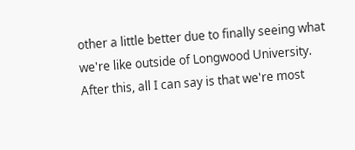other a little better due to finally seeing what we're like outside of Longwood University. After this, all I can say is that we're most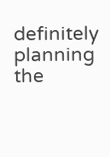definitely planning the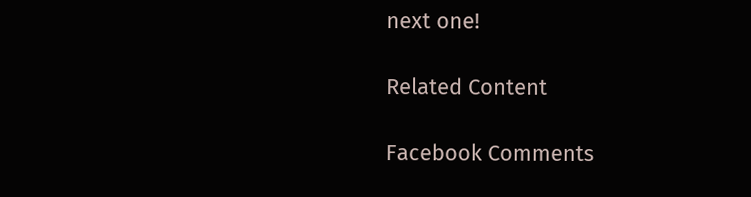next one!

Related Content

Facebook Comments